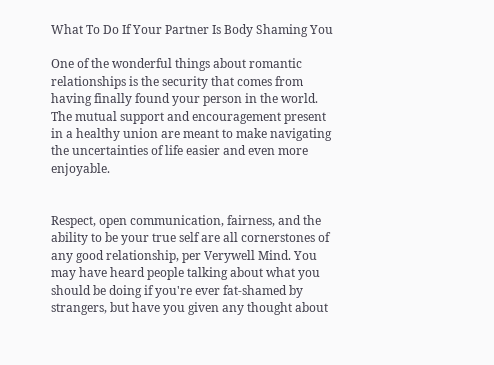What To Do If Your Partner Is Body Shaming You

One of the wonderful things about romantic relationships is the security that comes from having finally found your person in the world. The mutual support and encouragement present in a healthy union are meant to make navigating the uncertainties of life easier and even more enjoyable.


Respect, open communication, fairness, and the ability to be your true self are all cornerstones of any good relationship, per Verywell Mind. You may have heard people talking about what you should be doing if you're ever fat-shamed by strangers, but have you given any thought about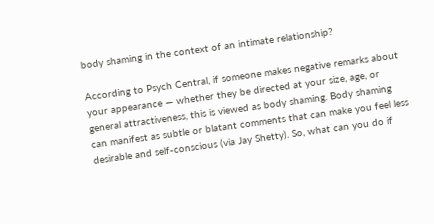body shaming in the context of an intimate relationship?

According to Psych Central, if someone makes negative remarks about your appearance — whether they be directed at your size, age, or general attractiveness, this is viewed as body shaming. Body shaming can manifest as subtle or blatant comments that can make you feel less desirable and self-conscious (via Jay Shetty). So, what can you do if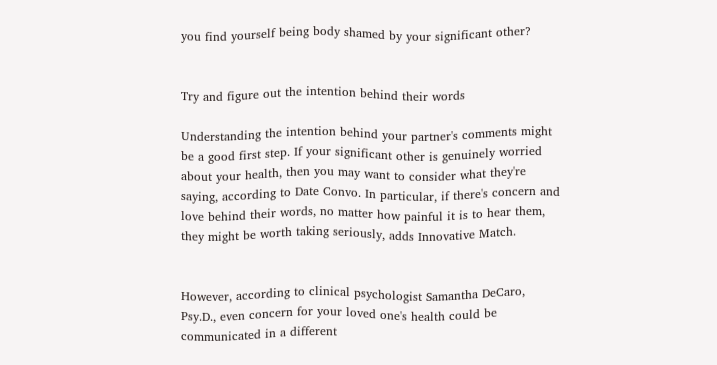you find yourself being body shamed by your significant other?


Try and figure out the intention behind their words

Understanding the intention behind your partner's comments might be a good first step. If your significant other is genuinely worried about your health, then you may want to consider what they're saying, according to Date Convo. In particular, if there's concern and love behind their words, no matter how painful it is to hear them, they might be worth taking seriously, adds Innovative Match.


However, according to clinical psychologist Samantha DeCaro, Psy.D., even concern for your loved one's health could be communicated in a different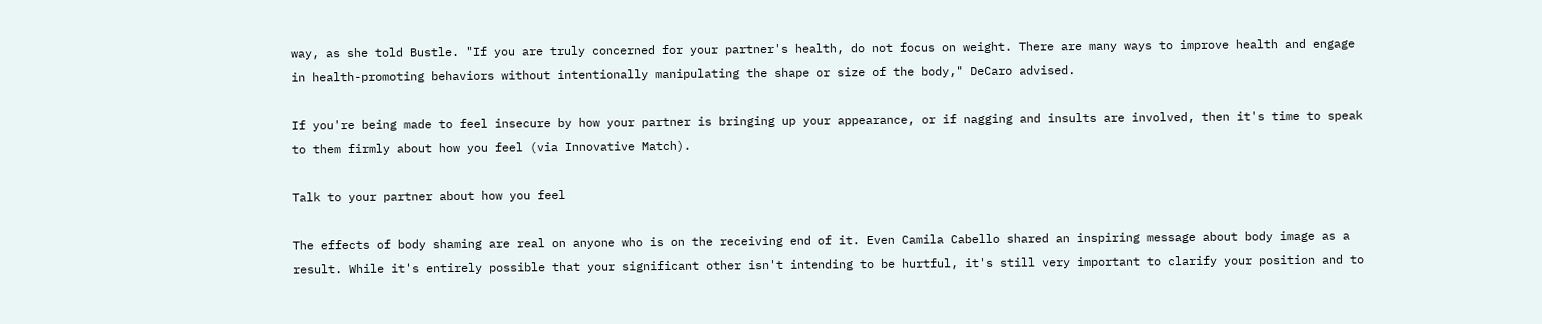way, as she told Bustle. "If you are truly concerned for your partner's health, do not focus on weight. There are many ways to improve health and engage in health-promoting behaviors without intentionally manipulating the shape or size of the body," DeCaro advised.

If you're being made to feel insecure by how your partner is bringing up your appearance, or if nagging and insults are involved, then it's time to speak to them firmly about how you feel (via Innovative Match).

Talk to your partner about how you feel

The effects of body shaming are real on anyone who is on the receiving end of it. Even Camila Cabello shared an inspiring message about body image as a result. While it's entirely possible that your significant other isn't intending to be hurtful, it's still very important to clarify your position and to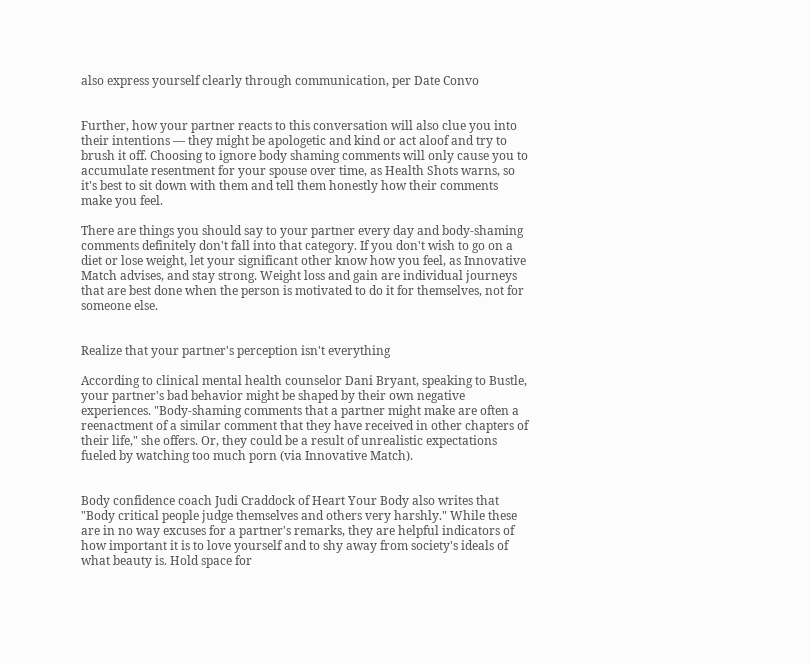also express yourself clearly through communication, per Date Convo


Further, how your partner reacts to this conversation will also clue you into their intentions — they might be apologetic and kind or act aloof and try to brush it off. Choosing to ignore body shaming comments will only cause you to accumulate resentment for your spouse over time, as Health Shots warns, so it's best to sit down with them and tell them honestly how their comments make you feel.

There are things you should say to your partner every day and body-shaming comments definitely don't fall into that category. If you don't wish to go on a diet or lose weight, let your significant other know how you feel, as Innovative Match advises, and stay strong. Weight loss and gain are individual journeys that are best done when the person is motivated to do it for themselves, not for someone else.


Realize that your partner's perception isn't everything

According to clinical mental health counselor Dani Bryant, speaking to Bustle, your partner's bad behavior might be shaped by their own negative experiences. "Body-shaming comments that a partner might make are often a reenactment of a similar comment that they have received in other chapters of their life," she offers. Or, they could be a result of unrealistic expectations fueled by watching too much porn (via Innovative Match).


Body confidence coach Judi Craddock of Heart Your Body also writes that "Body critical people judge themselves and others very harshly." While these are in no way excuses for a partner's remarks, they are helpful indicators of how important it is to love yourself and to shy away from society's ideals of what beauty is. Hold space for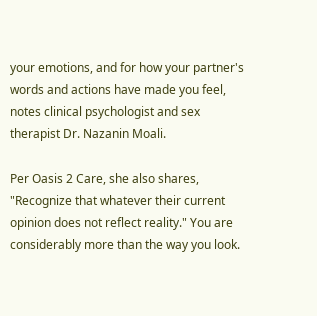your emotions, and for how your partner's words and actions have made you feel, notes clinical psychologist and sex therapist Dr. Nazanin Moali.

Per Oasis 2 Care, she also shares, "Recognize that whatever their current opinion does not reflect reality." You are considerably more than the way you look.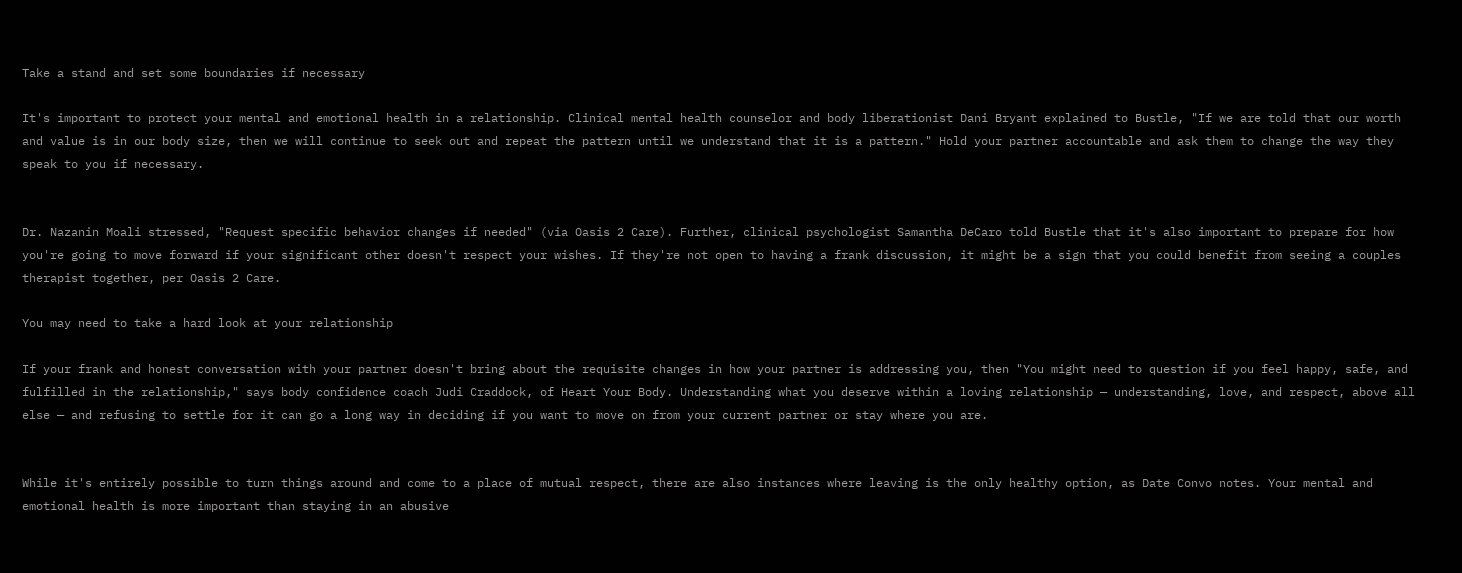Take a stand and set some boundaries if necessary

It's important to protect your mental and emotional health in a relationship. Clinical mental health counselor and body liberationist Dani Bryant explained to Bustle, "If we are told that our worth and value is in our body size, then we will continue to seek out and repeat the pattern until we understand that it is a pattern." Hold your partner accountable and ask them to change the way they speak to you if necessary.


Dr. Nazanin Moali stressed, "Request specific behavior changes if needed" (via Oasis 2 Care). Further, clinical psychologist Samantha DeCaro told Bustle that it's also important to prepare for how you're going to move forward if your significant other doesn't respect your wishes. If they're not open to having a frank discussion, it might be a sign that you could benefit from seeing a couples therapist together, per Oasis 2 Care.

You may need to take a hard look at your relationship

If your frank and honest conversation with your partner doesn't bring about the requisite changes in how your partner is addressing you, then "You might need to question if you feel happy, safe, and fulfilled in the relationship," says body confidence coach Judi Craddock, of Heart Your Body. Understanding what you deserve within a loving relationship — understanding, love, and respect, above all else — and refusing to settle for it can go a long way in deciding if you want to move on from your current partner or stay where you are.


While it's entirely possible to turn things around and come to a place of mutual respect, there are also instances where leaving is the only healthy option, as Date Convo notes. Your mental and emotional health is more important than staying in an abusive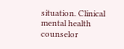situation. Clinical mental health counselor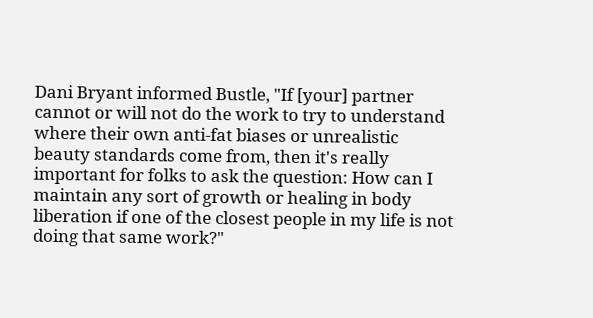Dani Bryant informed Bustle, "If [your] partner cannot or will not do the work to try to understand where their own anti-fat biases or unrealistic beauty standards come from, then it's really important for folks to ask the question: How can I maintain any sort of growth or healing in body liberation if one of the closest people in my life is not doing that same work?"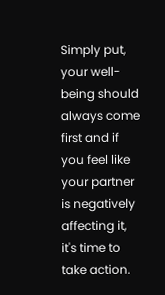Simply put, your well-being should always come first and if you feel like your partner is negatively affecting it, it's time to take action.